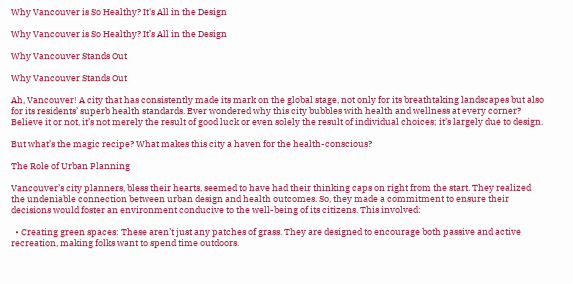Why Vancouver is So Healthy? It's All in the Design

Why Vancouver is So Healthy? It’s All in the Design

Why Vancouver Stands Out

Why Vancouver Stands Out

Ah, Vancouver! A city that has consistently made its mark on the global stage, not only for its breathtaking landscapes but also for its residents’ superb health standards. Ever wondered why this city bubbles with health and wellness at every corner? Believe it or not, it’s not merely the result of good luck or even solely the result of individual choices; it’s largely due to design.

But what’s the magic recipe? What makes this city a haven for the health-conscious?

The Role of Urban Planning

Vancouver’s city planners, bless their hearts, seemed to have had their thinking caps on right from the start. They realized the undeniable connection between urban design and health outcomes. So, they made a commitment to ensure their decisions would foster an environment conducive to the well-being of its citizens. This involved:

  • Creating green spaces: These aren’t just any patches of grass. They are designed to encourage both passive and active recreation, making folks want to spend time outdoors.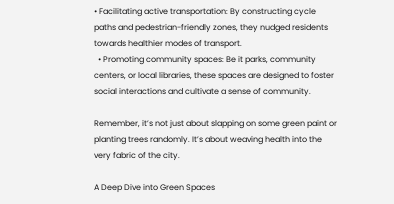• Facilitating active transportation: By constructing cycle paths and pedestrian-friendly zones, they nudged residents towards healthier modes of transport.
  • Promoting community spaces: Be it parks, community centers, or local libraries, these spaces are designed to foster social interactions and cultivate a sense of community.

Remember, it’s not just about slapping on some green paint or planting trees randomly. It’s about weaving health into the very fabric of the city.

A Deep Dive into Green Spaces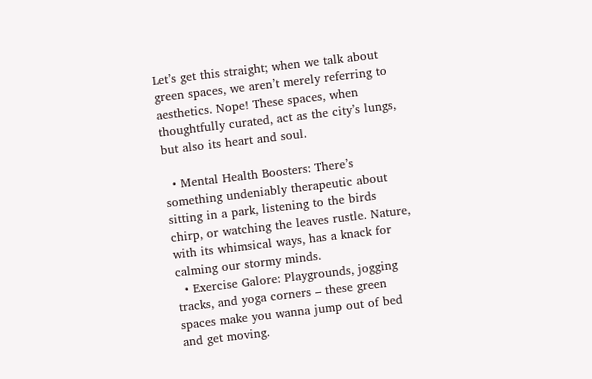Let’s get this straight; when we talk about green spaces, we aren’t merely referring to aesthetics. Nope! These spaces, when thoughtfully curated, act as the city’s lungs, but also its heart and soul.

  • Mental Health Boosters: There’s something undeniably therapeutic about sitting in a park, listening to the birds chirp, or watching the leaves rustle. Nature, with its whimsical ways, has a knack for calming our stormy minds.
  • Exercise Galore: Playgrounds, jogging tracks, and yoga corners – these green spaces make you wanna jump out of bed and get moving.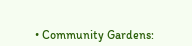• Community Gardens: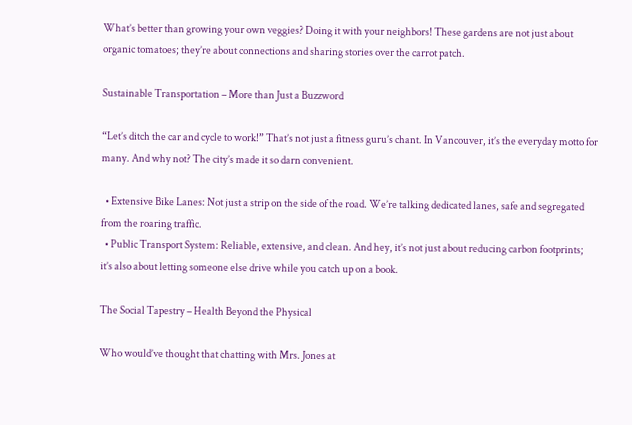What’s better than growing your own veggies? Doing it with your neighbors! These gardens are not just about organic tomatoes; they’re about connections and sharing stories over the carrot patch.

Sustainable Transportation – More than Just a Buzzword

“Let’s ditch the car and cycle to work!” That’s not just a fitness guru’s chant. In Vancouver, it’s the everyday motto for many. And why not? The city’s made it so darn convenient.

  • Extensive Bike Lanes: Not just a strip on the side of the road. We’re talking dedicated lanes, safe and segregated from the roaring traffic.
  • Public Transport System: Reliable, extensive, and clean. And hey, it’s not just about reducing carbon footprints; it’s also about letting someone else drive while you catch up on a book.

The Social Tapestry – Health Beyond the Physical

Who would’ve thought that chatting with Mrs. Jones at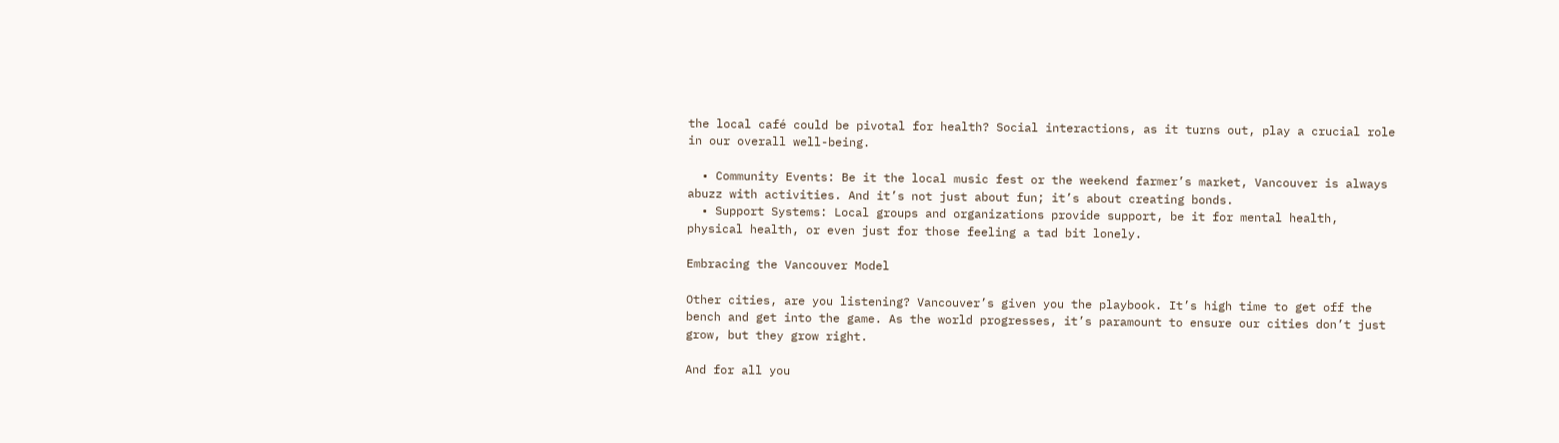the local café could be pivotal for health? Social interactions, as it turns out, play a crucial role in our overall well-being.

  • Community Events: Be it the local music fest or the weekend farmer’s market, Vancouver is always abuzz with activities. And it’s not just about fun; it’s about creating bonds.
  • Support Systems: Local groups and organizations provide support, be it for mental health, physical health, or even just for those feeling a tad bit lonely.

Embracing the Vancouver Model

Other cities, are you listening? Vancouver’s given you the playbook. It’s high time to get off the bench and get into the game. As the world progresses, it’s paramount to ensure our cities don’t just grow, but they grow right.

And for all you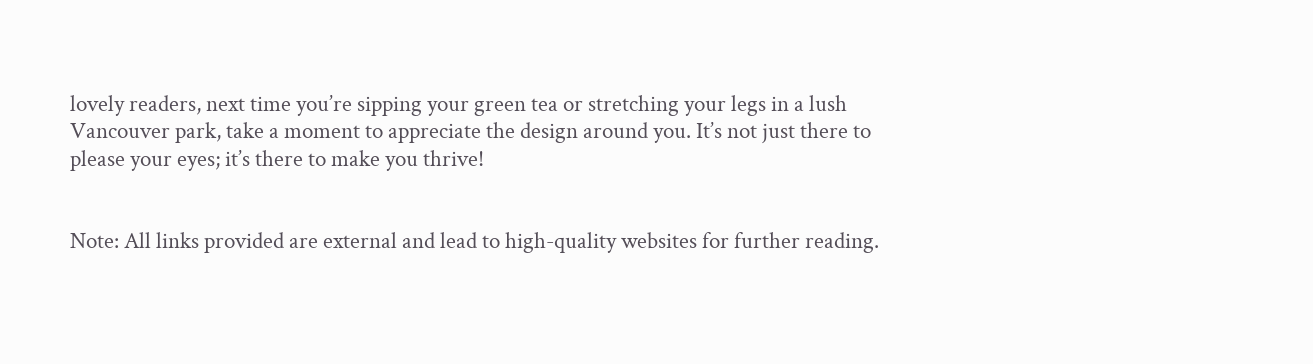lovely readers, next time you’re sipping your green tea or stretching your legs in a lush Vancouver park, take a moment to appreciate the design around you. It’s not just there to please your eyes; it’s there to make you thrive!


Note: All links provided are external and lead to high-quality websites for further reading.